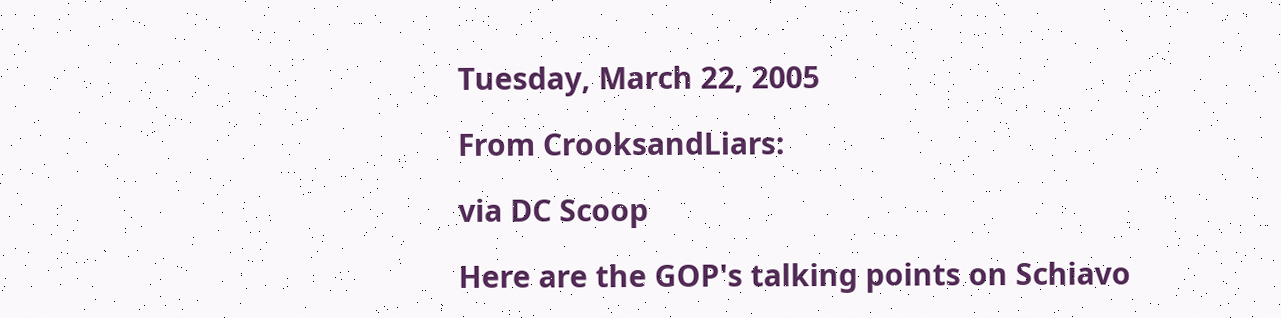Tuesday, March 22, 2005

From CrooksandLiars:

via DC Scoop

Here are the GOP's talking points on Schiavo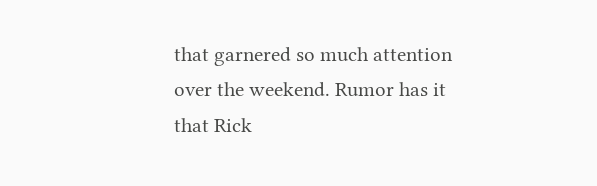that garnered so much attention over the weekend. Rumor has it that Rick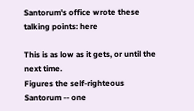Santorum's office wrote these talking points: here

This is as low as it gets, or until the next time.
Figures the self-righteous Santorum -- one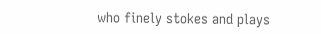who finely stokes and plays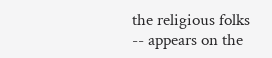the religious folks -- appears on the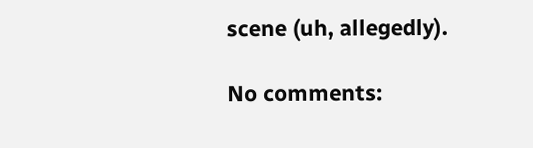scene (uh, allegedly).

No comments: